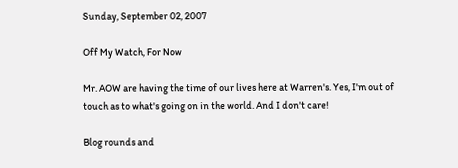Sunday, September 02, 2007

Off My Watch, For Now

Mr. AOW are having the time of our lives here at Warren's. Yes, I'm out of touch as to what's going on in the world. And I don't care!

Blog rounds and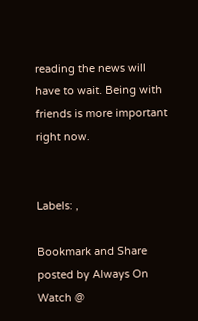reading the news will have to wait. Being with friends is more important right now.


Labels: ,

Bookmark and Share
posted by Always On Watch @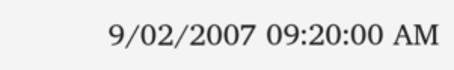9/02/2007 09:20:00 AM